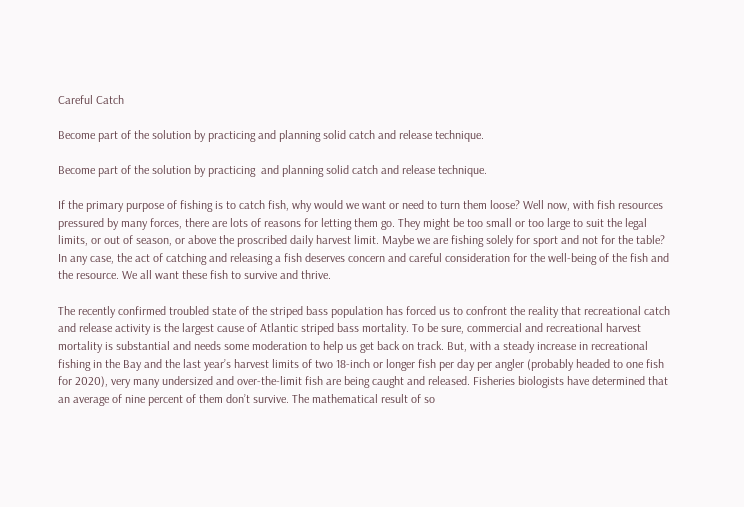Careful Catch

Become part of the solution by practicing and planning solid catch and release technique.

Become part of the solution by practicing  and planning solid catch and release technique.

If the primary purpose of fishing is to catch fish, why would we want or need to turn them loose? Well now, with fish resources pressured by many forces, there are lots of reasons for letting them go. They might be too small or too large to suit the legal limits, or out of season, or above the proscribed daily harvest limit. Maybe we are fishing solely for sport and not for the table? In any case, the act of catching and releasing a fish deserves concern and careful consideration for the well-being of the fish and the resource. We all want these fish to survive and thrive.

The recently confirmed troubled state of the striped bass population has forced us to confront the reality that recreational catch and release activity is the largest cause of Atlantic striped bass mortality. To be sure, commercial and recreational harvest mortality is substantial and needs some moderation to help us get back on track. But, with a steady increase in recreational fishing in the Bay and the last year’s harvest limits of two 18-inch or longer fish per day per angler (probably headed to one fish for 2020), very many undersized and over-the-limit fish are being caught and released. Fisheries biologists have determined that an average of nine percent of them don’t survive. The mathematical result of so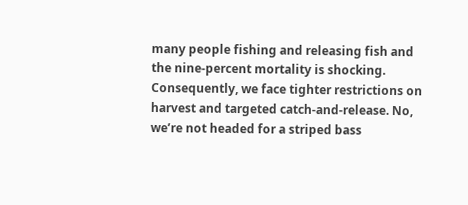many people fishing and releasing fish and the nine-percent mortality is shocking. Consequently, we face tighter restrictions on harvest and targeted catch-and-release. No, we’re not headed for a striped bass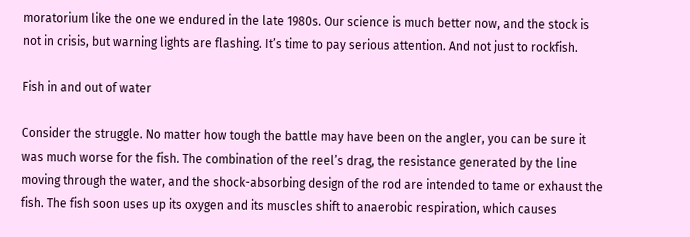moratorium like the one we endured in the late 1980s. Our science is much better now, and the stock is not in crisis, but warning lights are flashing. It’s time to pay serious attention. And not just to rockfish.

Fish in and out of water

Consider the struggle. No matter how tough the battle may have been on the angler, you can be sure it was much worse for the fish. The combination of the reel’s drag, the resistance generated by the line moving through the water, and the shock-absorbing design of the rod are intended to tame or exhaust the fish. The fish soon uses up its oxygen and its muscles shift to anaerobic respiration, which causes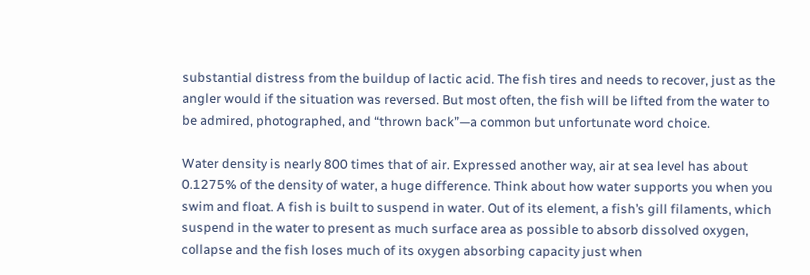substantial distress from the buildup of lactic acid. The fish tires and needs to recover, just as the angler would if the situation was reversed. But most often, the fish will be lifted from the water to be admired, photographed, and “thrown back”—a common but unfortunate word choice.

Water density is nearly 800 times that of air. Expressed another way, air at sea level has about 0.1275% of the density of water, a huge difference. Think about how water supports you when you swim and float. A fish is built to suspend in water. Out of its element, a fish’s gill filaments, which suspend in the water to present as much surface area as possible to absorb dissolved oxygen, collapse and the fish loses much of its oxygen absorbing capacity just when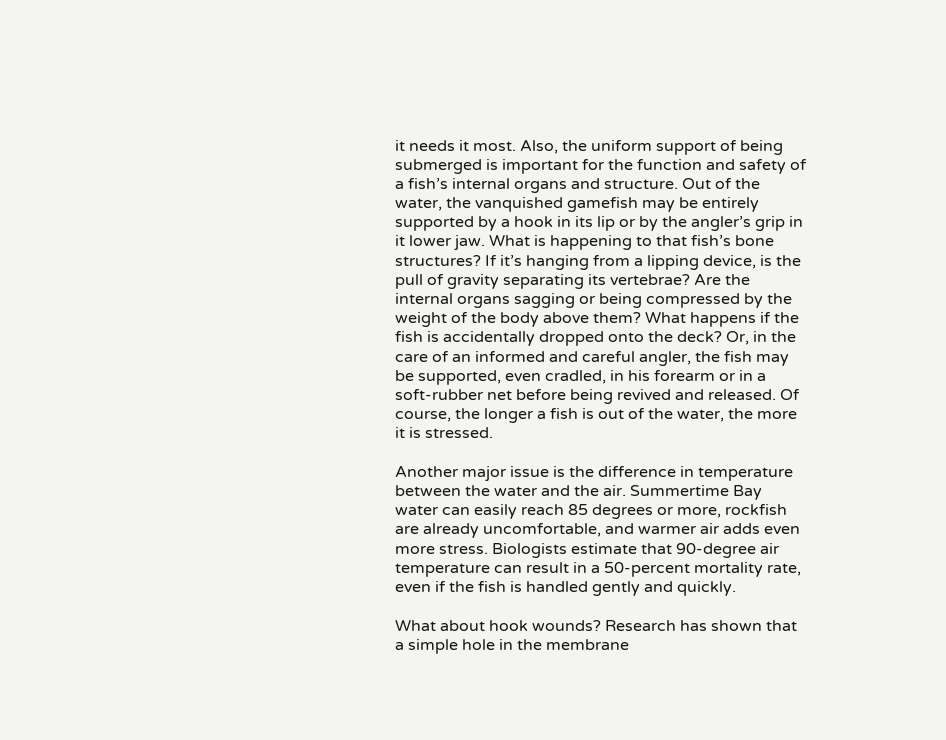it needs it most. Also, the uniform support of being submerged is important for the function and safety of a fish’s internal organs and structure. Out of the water, the vanquished gamefish may be entirely supported by a hook in its lip or by the angler’s grip in it lower jaw. What is happening to that fish’s bone structures? If it’s hanging from a lipping device, is the pull of gravity separating its vertebrae? Are the internal organs sagging or being compressed by the weight of the body above them? What happens if the fish is accidentally dropped onto the deck? Or, in the care of an informed and careful angler, the fish may be supported, even cradled, in his forearm or in a soft-rubber net before being revived and released. Of course, the longer a fish is out of the water, the more it is stressed.

Another major issue is the difference in temperature between the water and the air. Summertime Bay water can easily reach 85 degrees or more, rockfish are already uncomfortable, and warmer air adds even more stress. Biologists estimate that 90-degree air temperature can result in a 50-percent mortality rate, even if the fish is handled gently and quickly.

What about hook wounds? Research has shown that a simple hole in the membrane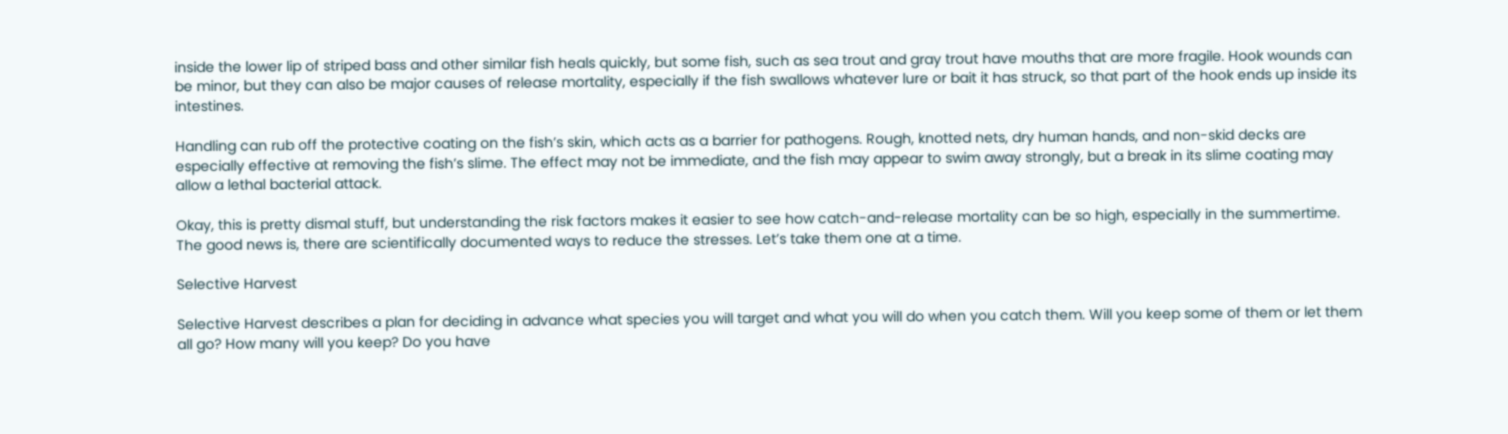inside the lower lip of striped bass and other similar fish heals quickly, but some fish, such as sea trout and gray trout have mouths that are more fragile. Hook wounds can be minor, but they can also be major causes of release mortality, especially if the fish swallows whatever lure or bait it has struck, so that part of the hook ends up inside its intestines.

Handling can rub off the protective coating on the fish’s skin, which acts as a barrier for pathogens. Rough, knotted nets, dry human hands, and non-skid decks are especially effective at removing the fish’s slime. The effect may not be immediate, and the fish may appear to swim away strongly, but a break in its slime coating may allow a lethal bacterial attack.

Okay, this is pretty dismal stuff, but understanding the risk factors makes it easier to see how catch-and-release mortality can be so high, especially in the summertime. The good news is, there are scientifically documented ways to reduce the stresses. Let’s take them one at a time.

Selective Harvest

Selective Harvest describes a plan for deciding in advance what species you will target and what you will do when you catch them. Will you keep some of them or let them all go? How many will you keep? Do you have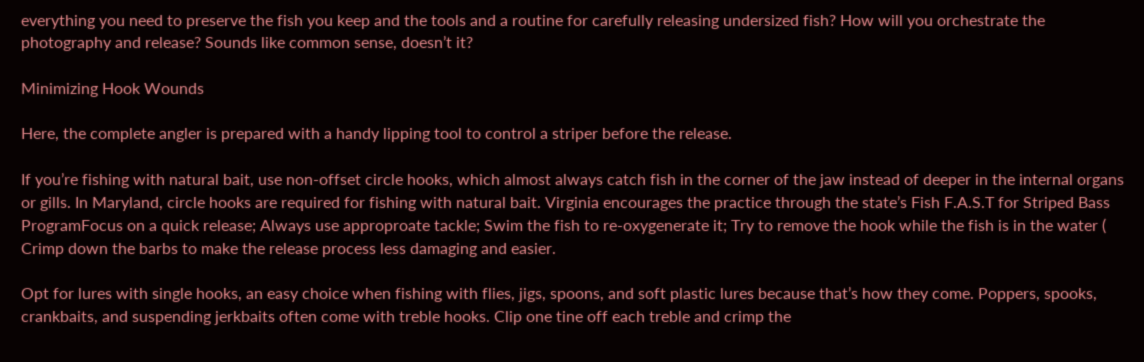everything you need to preserve the fish you keep and the tools and a routine for carefully releasing undersized fish? How will you orchestrate the photography and release? Sounds like common sense, doesn’t it?

Minimizing Hook Wounds

Here, the complete angler is prepared with a handy lipping tool to control a striper before the release.

If you’re fishing with natural bait, use non-offset circle hooks, which almost always catch fish in the corner of the jaw instead of deeper in the internal organs or gills. In Maryland, circle hooks are required for fishing with natural bait. Virginia encourages the practice through the state’s Fish F.A.S.T for Striped Bass ProgramFocus on a quick release; Always use approproate tackle; Swim the fish to re-oxygenerate it; Try to remove the hook while the fish is in the water ( Crimp down the barbs to make the release process less damaging and easier.

Opt for lures with single hooks, an easy choice when fishing with flies, jigs, spoons, and soft plastic lures because that’s how they come. Poppers, spooks, crankbaits, and suspending jerkbaits often come with treble hooks. Clip one tine off each treble and crimp the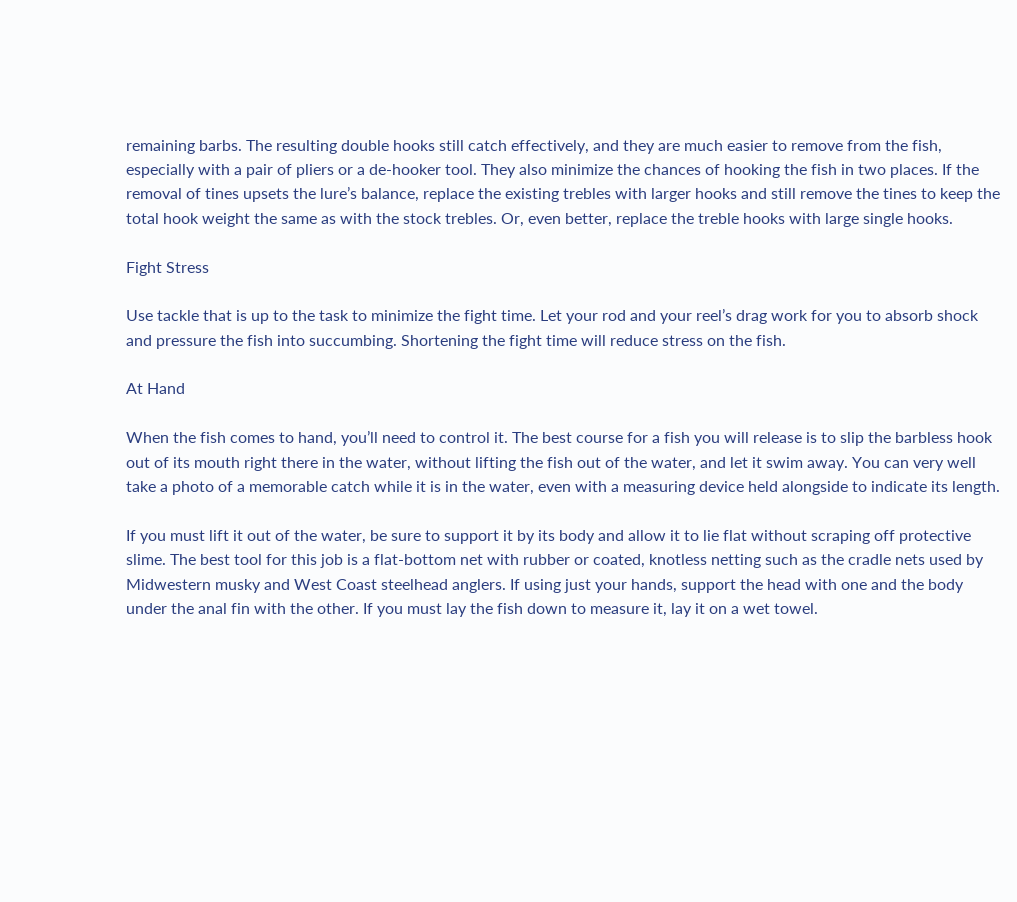remaining barbs. The resulting double hooks still catch effectively, and they are much easier to remove from the fish, especially with a pair of pliers or a de-hooker tool. They also minimize the chances of hooking the fish in two places. If the removal of tines upsets the lure’s balance, replace the existing trebles with larger hooks and still remove the tines to keep the total hook weight the same as with the stock trebles. Or, even better, replace the treble hooks with large single hooks.

Fight Stress

Use tackle that is up to the task to minimize the fight time. Let your rod and your reel’s drag work for you to absorb shock and pressure the fish into succumbing. Shortening the fight time will reduce stress on the fish.

At Hand

When the fish comes to hand, you’ll need to control it. The best course for a fish you will release is to slip the barbless hook out of its mouth right there in the water, without lifting the fish out of the water, and let it swim away. You can very well take a photo of a memorable catch while it is in the water, even with a measuring device held alongside to indicate its length.

If you must lift it out of the water, be sure to support it by its body and allow it to lie flat without scraping off protective slime. The best tool for this job is a flat-bottom net with rubber or coated, knotless netting such as the cradle nets used by Midwestern musky and West Coast steelhead anglers. If using just your hands, support the head with one and the body under the anal fin with the other. If you must lay the fish down to measure it, lay it on a wet towel.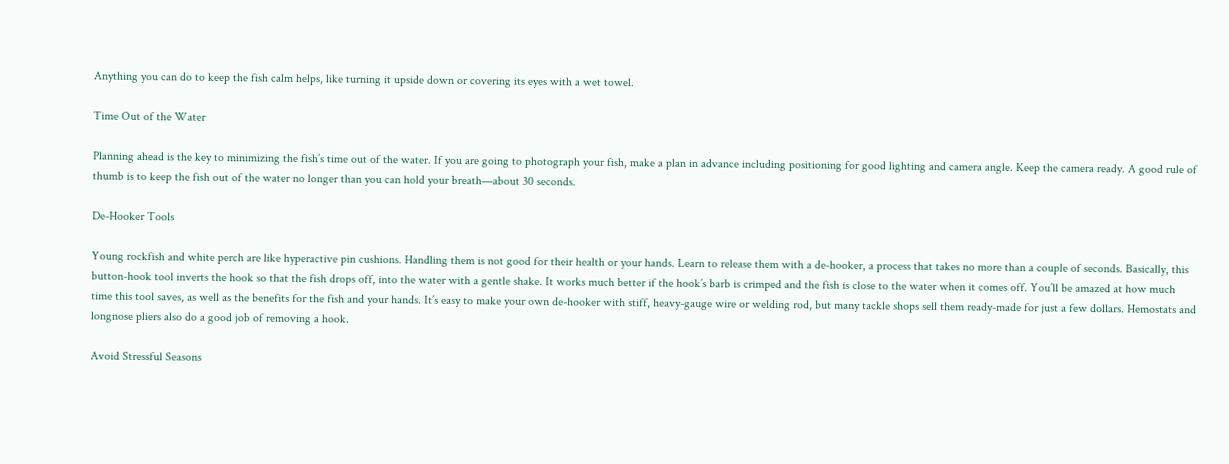Anything you can do to keep the fish calm helps, like turning it upside down or covering its eyes with a wet towel.

Time Out of the Water

Planning ahead is the key to minimizing the fish’s time out of the water. If you are going to photograph your fish, make a plan in advance including positioning for good lighting and camera angle. Keep the camera ready. A good rule of thumb is to keep the fish out of the water no longer than you can hold your breath—about 30 seconds.

De-Hooker Tools

Young rockfish and white perch are like hyperactive pin cushions. Handling them is not good for their health or your hands. Learn to release them with a de-hooker, a process that takes no more than a couple of seconds. Basically, this button-hook tool inverts the hook so that the fish drops off, into the water with a gentle shake. It works much better if the hook’s barb is crimped and the fish is close to the water when it comes off. You’ll be amazed at how much time this tool saves, as well as the benefits for the fish and your hands. It’s easy to make your own de-hooker with stiff, heavy-gauge wire or welding rod, but many tackle shops sell them ready-made for just a few dollars. Hemostats and longnose pliers also do a good job of removing a hook.

Avoid Stressful Seasons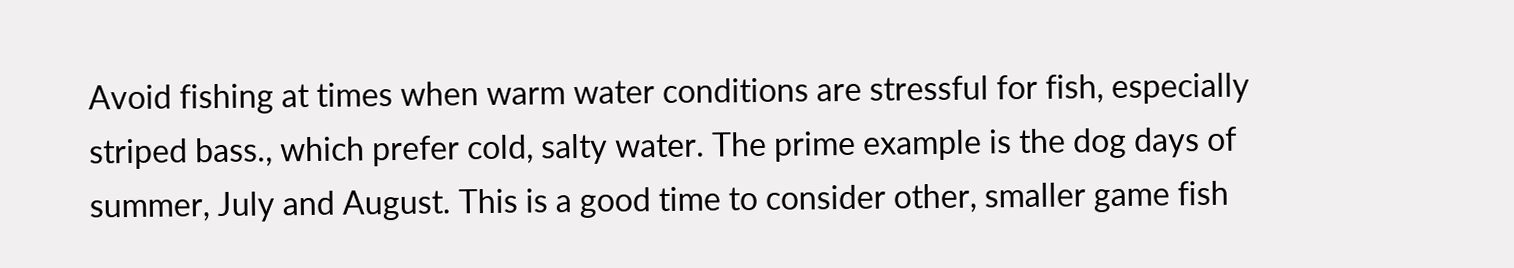Avoid fishing at times when warm water conditions are stressful for fish, especially striped bass., which prefer cold, salty water. The prime example is the dog days of summer, July and August. This is a good time to consider other, smaller game fish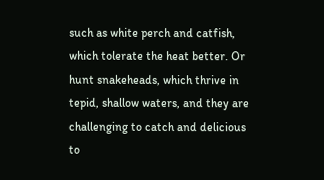such as white perch and catfish, which tolerate the heat better. Or hunt snakeheads, which thrive in tepid, shallow waters, and they are challenging to catch and delicious
to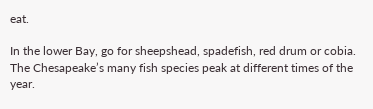eat.

In the lower Bay, go for sheepshead, spadefish, red drum or cobia. The Chesapeake’s many fish species peak at different times of the year.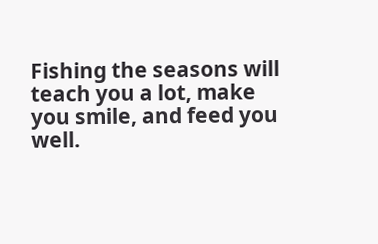Fishing the seasons will teach you a lot, make you smile, and feed you well.